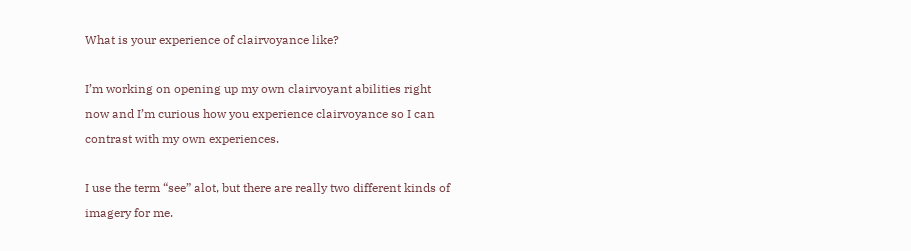What is your experience of clairvoyance like?

I’m working on opening up my own clairvoyant abilities right now and I’m curious how you experience clairvoyance so I can contrast with my own experiences.

I use the term “see” alot, but there are really two different kinds of imagery for me.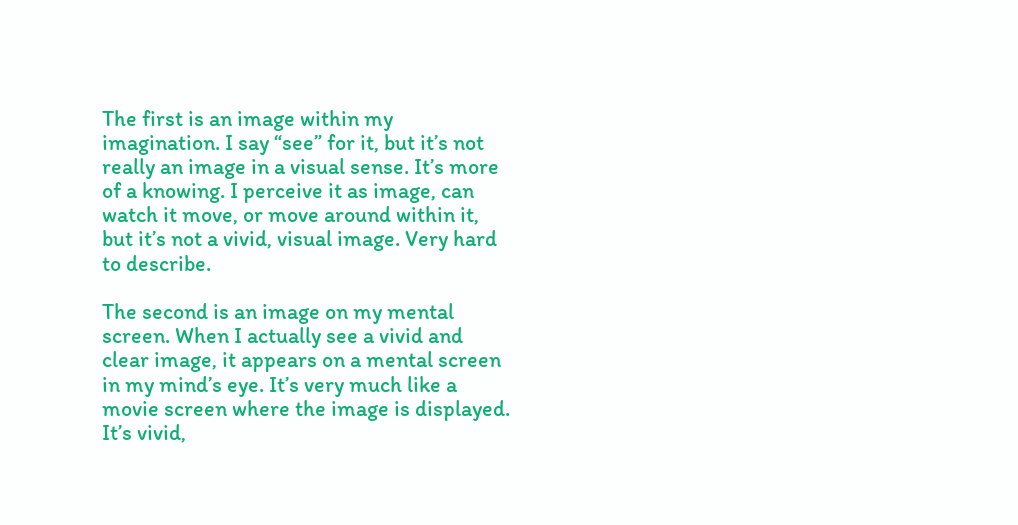The first is an image within my imagination. I say “see” for it, but it’s not really an image in a visual sense. It’s more of a knowing. I perceive it as image, can watch it move, or move around within it, but it’s not a vivid, visual image. Very hard to describe.

The second is an image on my mental screen. When I actually see a vivid and clear image, it appears on a mental screen in my mind’s eye. It’s very much like a movie screen where the image is displayed. It’s vivid,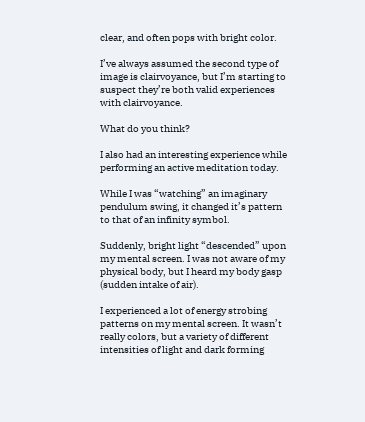clear, and often pops with bright color.

I’ve always assumed the second type of image is clairvoyance, but I’m starting to suspect they’re both valid experiences with clairvoyance.

What do you think?

I also had an interesting experience while performing an active meditation today.

While I was “watching” an imaginary pendulum swing, it changed it’s pattern to that of an infinity symbol.

Suddenly, bright light “descended” upon my mental screen. I was not aware of my physical body, but I heard my body gasp (sudden intake of air).

I experienced a lot of energy strobing patterns on my mental screen. It wasn’t really colors, but a variety of different intensities of light and dark forming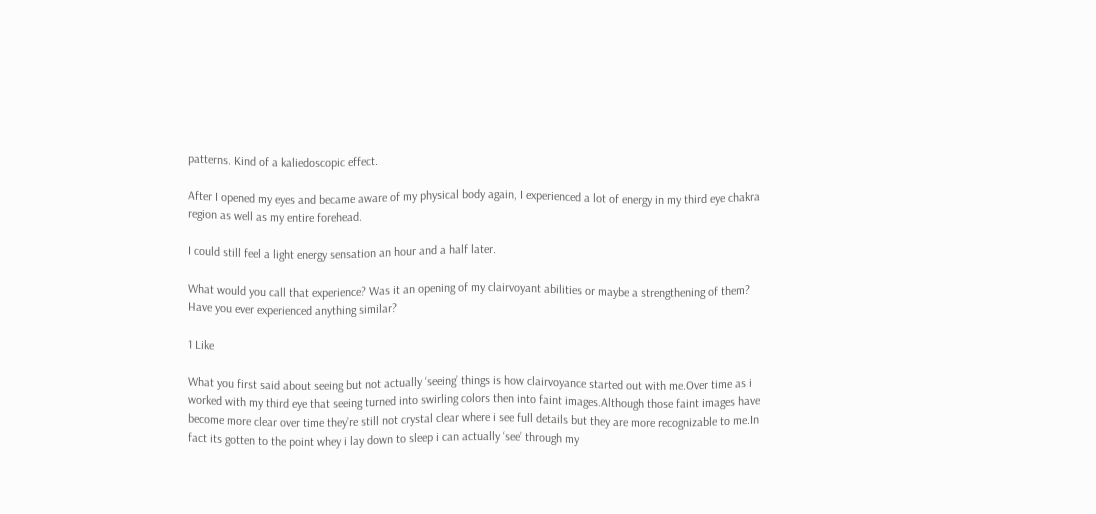patterns. Kind of a kaliedoscopic effect.

After I opened my eyes and became aware of my physical body again, I experienced a lot of energy in my third eye chakra region as well as my entire forehead.

I could still feel a light energy sensation an hour and a half later.

What would you call that experience? Was it an opening of my clairvoyant abilities or maybe a strengthening of them? Have you ever experienced anything similar?

1 Like

What you first said about seeing but not actually ‘seeing’ things is how clairvoyance started out with me.Over time as i worked with my third eye that seeing turned into swirling colors then into faint images.Although those faint images have become more clear over time they’re still not crystal clear where i see full details but they are more recognizable to me.In fact its gotten to the point whey i lay down to sleep i can actually ‘see’ through my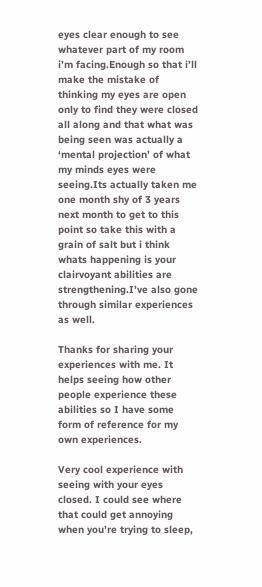eyes clear enough to see whatever part of my room i’m facing.Enough so that i’ll make the mistake of thinking my eyes are open only to find they were closed all along and that what was being seen was actually a ‘mental projection’ of what my minds eyes were seeing.Its actually taken me one month shy of 3 years next month to get to this point so take this with a grain of salt but i think whats happening is your clairvoyant abilities are strengthening.I’ve also gone through similar experiences as well.

Thanks for sharing your experiences with me. It helps seeing how other people experience these abilities so I have some form of reference for my own experiences.

Very cool experience with seeing with your eyes closed. I could see where that could get annoying when you’re trying to sleep,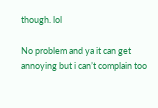though. lol

No problem and ya it can get annoying but i can’t complain too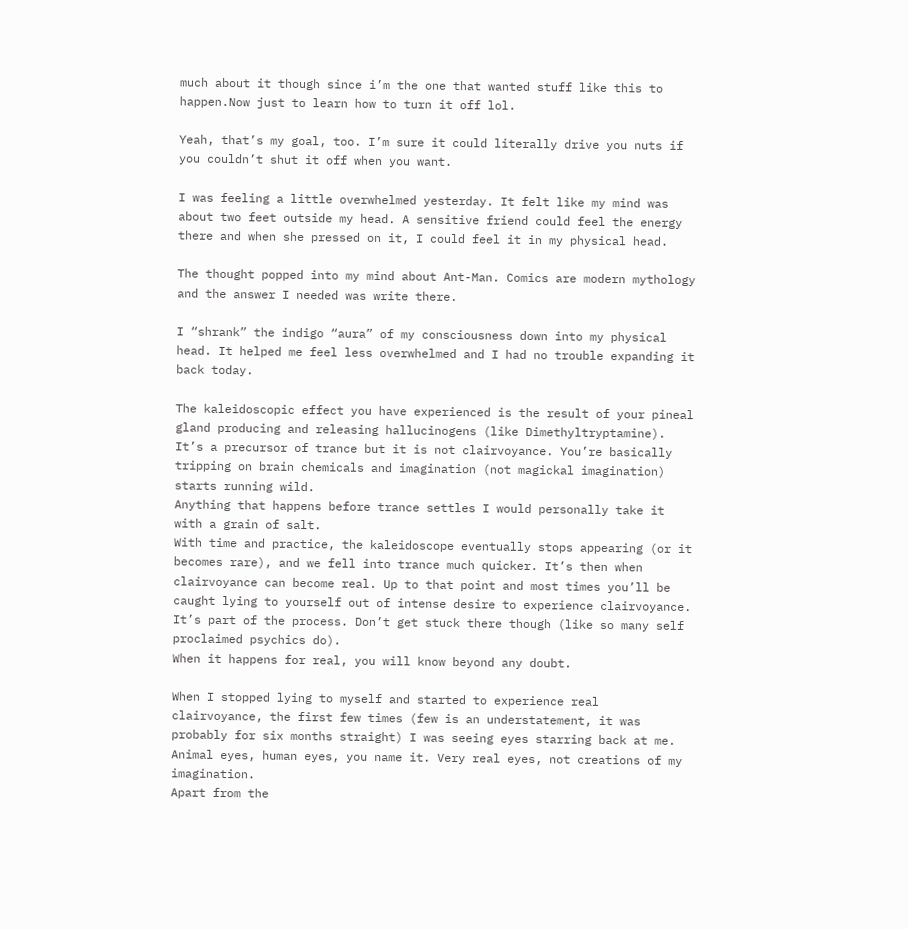much about it though since i’m the one that wanted stuff like this to happen.Now just to learn how to turn it off lol.

Yeah, that’s my goal, too. I’m sure it could literally drive you nuts if you couldn’t shut it off when you want.

I was feeling a little overwhelmed yesterday. It felt like my mind was about two feet outside my head. A sensitive friend could feel the energy there and when she pressed on it, I could feel it in my physical head.

The thought popped into my mind about Ant-Man. Comics are modern mythology and the answer I needed was write there.

I “shrank” the indigo “aura” of my consciousness down into my physical head. It helped me feel less overwhelmed and I had no trouble expanding it back today.

The kaleidoscopic effect you have experienced is the result of your pineal gland producing and releasing hallucinogens (like Dimethyltryptamine). It’s a precursor of trance but it is not clairvoyance. You’re basically tripping on brain chemicals and imagination (not magickal imagination) starts running wild.
Anything that happens before trance settles I would personally take it with a grain of salt.
With time and practice, the kaleidoscope eventually stops appearing (or it becomes rare), and we fell into trance much quicker. It’s then when clairvoyance can become real. Up to that point and most times you’ll be caught lying to yourself out of intense desire to experience clairvoyance. It’s part of the process. Don’t get stuck there though (like so many self proclaimed psychics do).
When it happens for real, you will know beyond any doubt.

When I stopped lying to myself and started to experience real clairvoyance, the first few times (few is an understatement, it was probably for six months straight) I was seeing eyes starring back at me. Animal eyes, human eyes, you name it. Very real eyes, not creations of my imagination.
Apart from the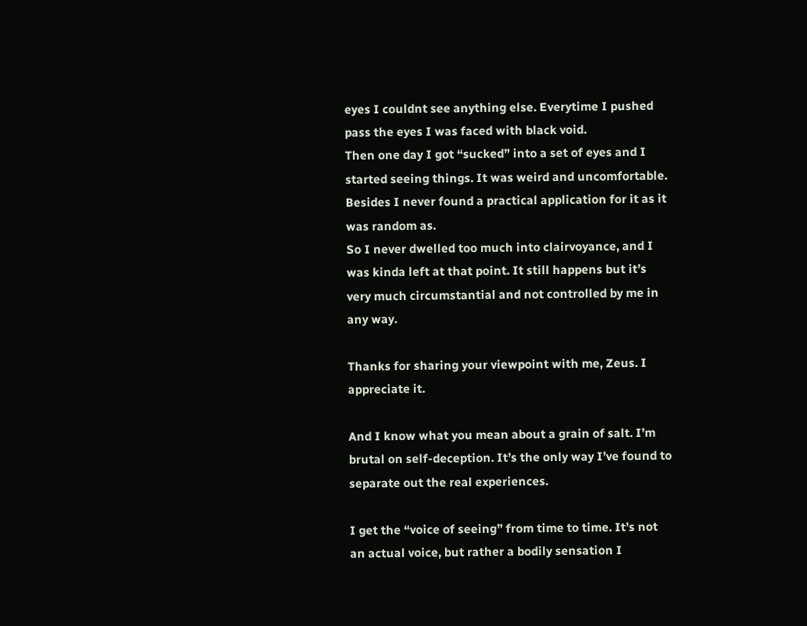eyes I couldnt see anything else. Everytime I pushed pass the eyes I was faced with black void.
Then one day I got “sucked” into a set of eyes and I started seeing things. It was weird and uncomfortable. Besides I never found a practical application for it as it was random as.
So I never dwelled too much into clairvoyance, and I was kinda left at that point. It still happens but it’s very much circumstantial and not controlled by me in any way.

Thanks for sharing your viewpoint with me, Zeus. I appreciate it.

And I know what you mean about a grain of salt. I’m brutal on self-deception. It’s the only way I’ve found to separate out the real experiences.

I get the “voice of seeing” from time to time. It’s not an actual voice, but rather a bodily sensation I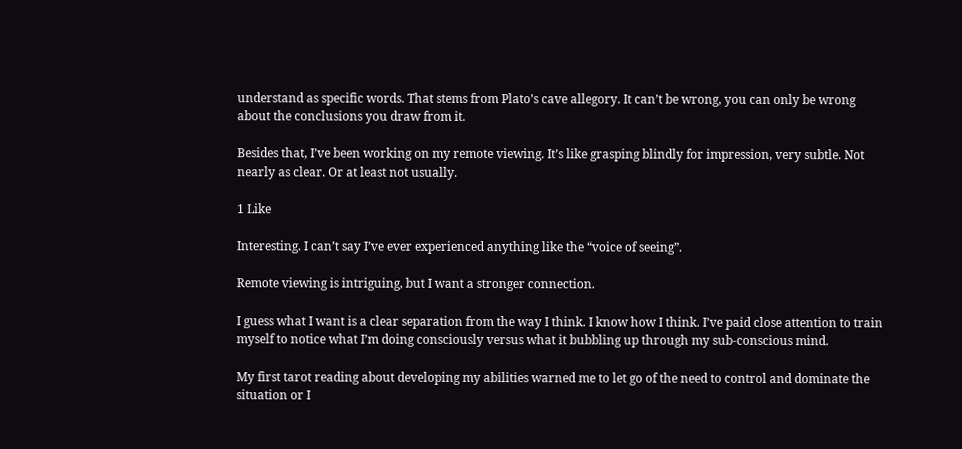understand as specific words. That stems from Plato’s cave allegory. It can’t be wrong, you can only be wrong about the conclusions you draw from it.

Besides that, I’ve been working on my remote viewing. It’s like grasping blindly for impression, very subtle. Not nearly as clear. Or at least not usually.

1 Like

Interesting. I can’t say I’ve ever experienced anything like the “voice of seeing”.

Remote viewing is intriguing, but I want a stronger connection.

I guess what I want is a clear separation from the way I think. I know how I think. I’ve paid close attention to train myself to notice what I’m doing consciously versus what it bubbling up through my sub-conscious mind.

My first tarot reading about developing my abilities warned me to let go of the need to control and dominate the situation or I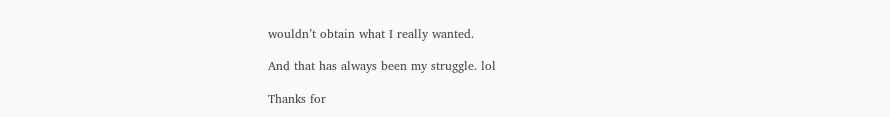wouldn’t obtain what I really wanted.

And that has always been my struggle. lol

Thanks for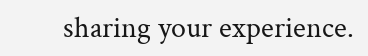sharing your experience.